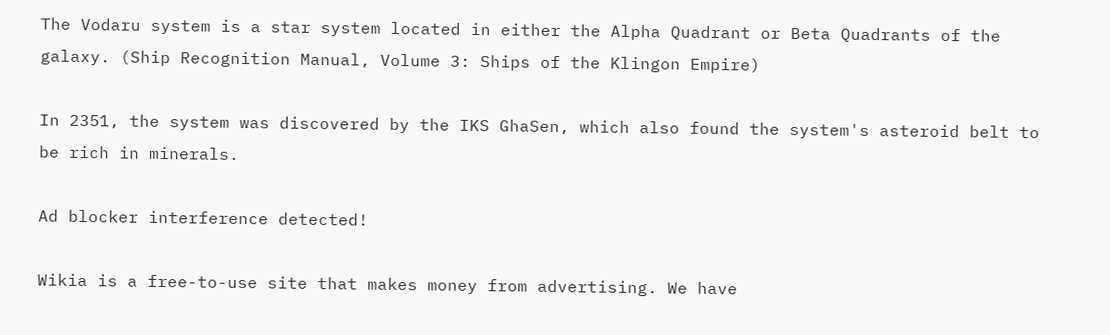The Vodaru system is a star system located in either the Alpha Quadrant or Beta Quadrants of the galaxy. (Ship Recognition Manual, Volume 3: Ships of the Klingon Empire)

In 2351, the system was discovered by the IKS GhaSen, which also found the system's asteroid belt to be rich in minerals.

Ad blocker interference detected!

Wikia is a free-to-use site that makes money from advertising. We have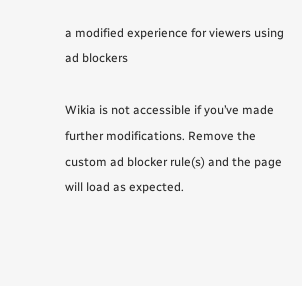a modified experience for viewers using ad blockers

Wikia is not accessible if you’ve made further modifications. Remove the custom ad blocker rule(s) and the page will load as expected.